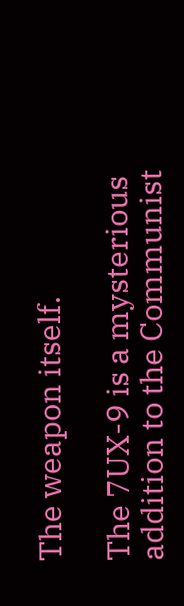The weapon itself.

The 7UX-9 is a mysterious addition to the Communist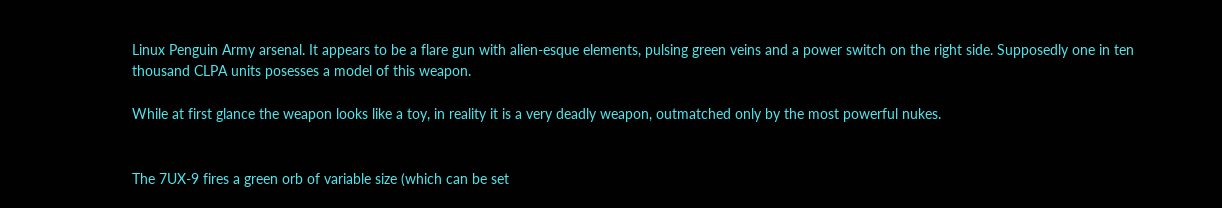Linux Penguin Army arsenal. It appears to be a flare gun with alien-esque elements, pulsing green veins and a power switch on the right side. Supposedly one in ten thousand CLPA units posesses a model of this weapon.

While at first glance the weapon looks like a toy, in reality it is a very deadly weapon, outmatched only by the most powerful nukes.


The 7UX-9 fires a green orb of variable size (which can be set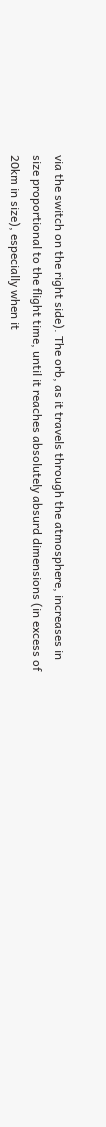via the switch on the right side). The orb, as it travels through the atmosphere, increases in size proportional to the flight time, until it reaches absolutely absurd dimensions (in excess of 20km in size), especially when it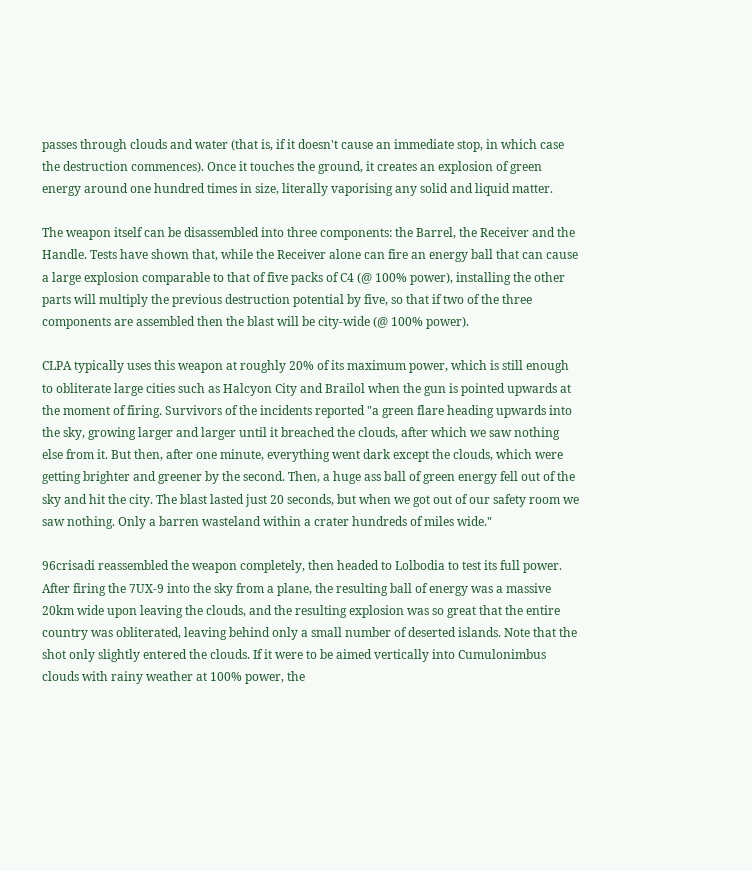passes through clouds and water (that is, if it doesn't cause an immediate stop, in which case the destruction commences). Once it touches the ground, it creates an explosion of green energy around one hundred times in size, literally vaporising any solid and liquid matter.

The weapon itself can be disassembled into three components: the Barrel, the Receiver and the Handle. Tests have shown that, while the Receiver alone can fire an energy ball that can cause a large explosion comparable to that of five packs of C4 (@ 100% power), installing the other parts will multiply the previous destruction potential by five, so that if two of the three components are assembled then the blast will be city-wide (@ 100% power).

CLPA typically uses this weapon at roughly 20% of its maximum power, which is still enough to obliterate large cities such as Halcyon City and Brailol when the gun is pointed upwards at the moment of firing. Survivors of the incidents reported "a green flare heading upwards into the sky, growing larger and larger until it breached the clouds, after which we saw nothing else from it. But then, after one minute, everything went dark except the clouds, which were getting brighter and greener by the second. Then, a huge ass ball of green energy fell out of the sky and hit the city. The blast lasted just 20 seconds, but when we got out of our safety room we saw nothing. Only a barren wasteland within a crater hundreds of miles wide."

96crisadi reassembled the weapon completely, then headed to Lolbodia to test its full power. After firing the 7UX-9 into the sky from a plane, the resulting ball of energy was a massive 20km wide upon leaving the clouds, and the resulting explosion was so great that the entire country was obliterated, leaving behind only a small number of deserted islands. Note that the shot only slightly entered the clouds. If it were to be aimed vertically into Cumulonimbus clouds with rainy weather at 100% power, the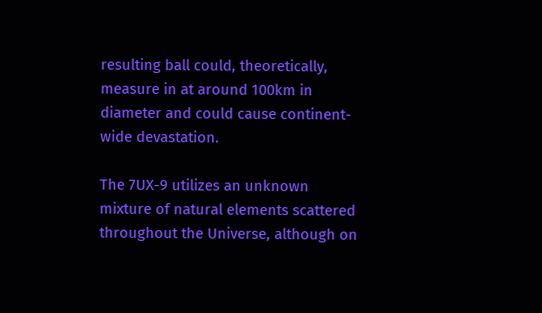resulting ball could, theoretically, measure in at around 100km in diameter and could cause continent-wide devastation.

The 7UX-9 utilizes an unknown mixture of natural elements scattered throughout the Universe, although on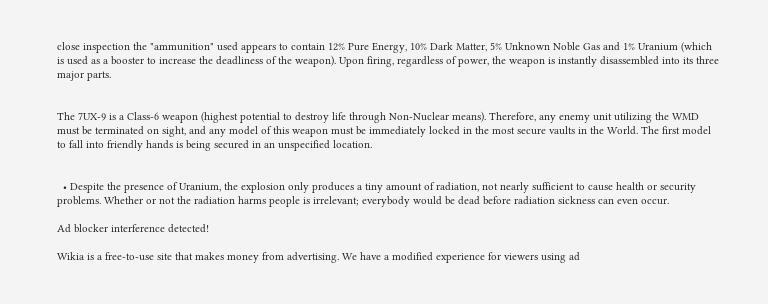close inspection the "ammunition" used appears to contain 12% Pure Energy, 10% Dark Matter, 5% Unknown Noble Gas and 1% Uranium (which is used as a booster to increase the deadliness of the weapon). Upon firing, regardless of power, the weapon is instantly disassembled into its three major parts.


The 7UX-9 is a Class-6 weapon (highest potential to destroy life through Non-Nuclear means). Therefore, any enemy unit utilizing the WMD must be terminated on sight, and any model of this weapon must be immediately locked in the most secure vaults in the World. The first model to fall into friendly hands is being secured in an unspecified location.


  • Despite the presence of Uranium, the explosion only produces a tiny amount of radiation, not nearly sufficient to cause health or security problems. Whether or not the radiation harms people is irrelevant; everybody would be dead before radiation sickness can even occur.

Ad blocker interference detected!

Wikia is a free-to-use site that makes money from advertising. We have a modified experience for viewers using ad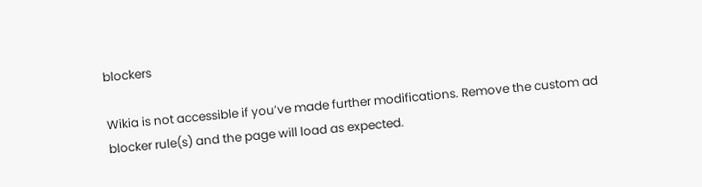blockers

Wikia is not accessible if you’ve made further modifications. Remove the custom ad blocker rule(s) and the page will load as expected.